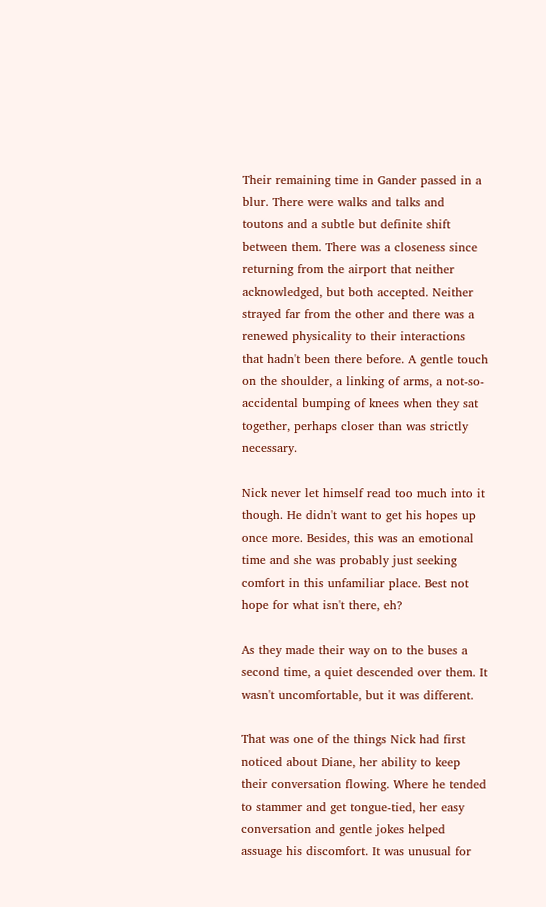Their remaining time in Gander passed in a blur. There were walks and talks and toutons and a subtle but definite shift between them. There was a closeness since returning from the airport that neither acknowledged, but both accepted. Neither strayed far from the other and there was a renewed physicality to their interactions that hadn't been there before. A gentle touch on the shoulder, a linking of arms, a not-so-accidental bumping of knees when they sat together, perhaps closer than was strictly necessary.

Nick never let himself read too much into it though. He didn't want to get his hopes up once more. Besides, this was an emotional time and she was probably just seeking comfort in this unfamiliar place. Best not hope for what isn't there, eh?

As they made their way on to the buses a second time, a quiet descended over them. It wasn't uncomfortable, but it was different.

That was one of the things Nick had first noticed about Diane, her ability to keep their conversation flowing. Where he tended to stammer and get tongue-tied, her easy conversation and gentle jokes helped assuage his discomfort. It was unusual for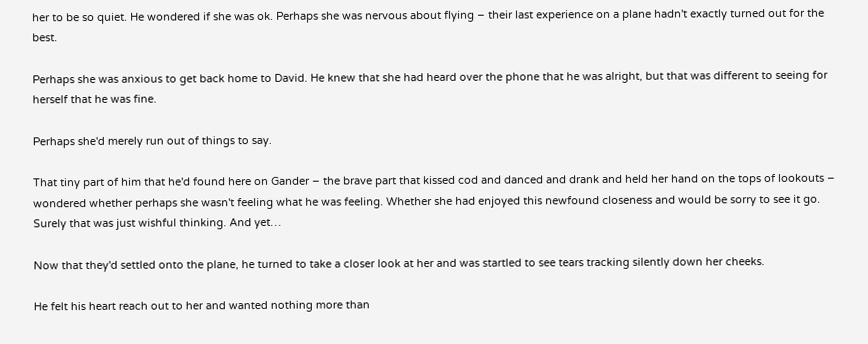her to be so quiet. He wondered if she was ok. Perhaps she was nervous about flying – their last experience on a plane hadn't exactly turned out for the best.

Perhaps she was anxious to get back home to David. He knew that she had heard over the phone that he was alright, but that was different to seeing for herself that he was fine.

Perhaps she'd merely run out of things to say.

That tiny part of him that he'd found here on Gander – the brave part that kissed cod and danced and drank and held her hand on the tops of lookouts – wondered whether perhaps she wasn't feeling what he was feeling. Whether she had enjoyed this newfound closeness and would be sorry to see it go. Surely that was just wishful thinking. And yet…

Now that they'd settled onto the plane, he turned to take a closer look at her and was startled to see tears tracking silently down her cheeks.

He felt his heart reach out to her and wanted nothing more than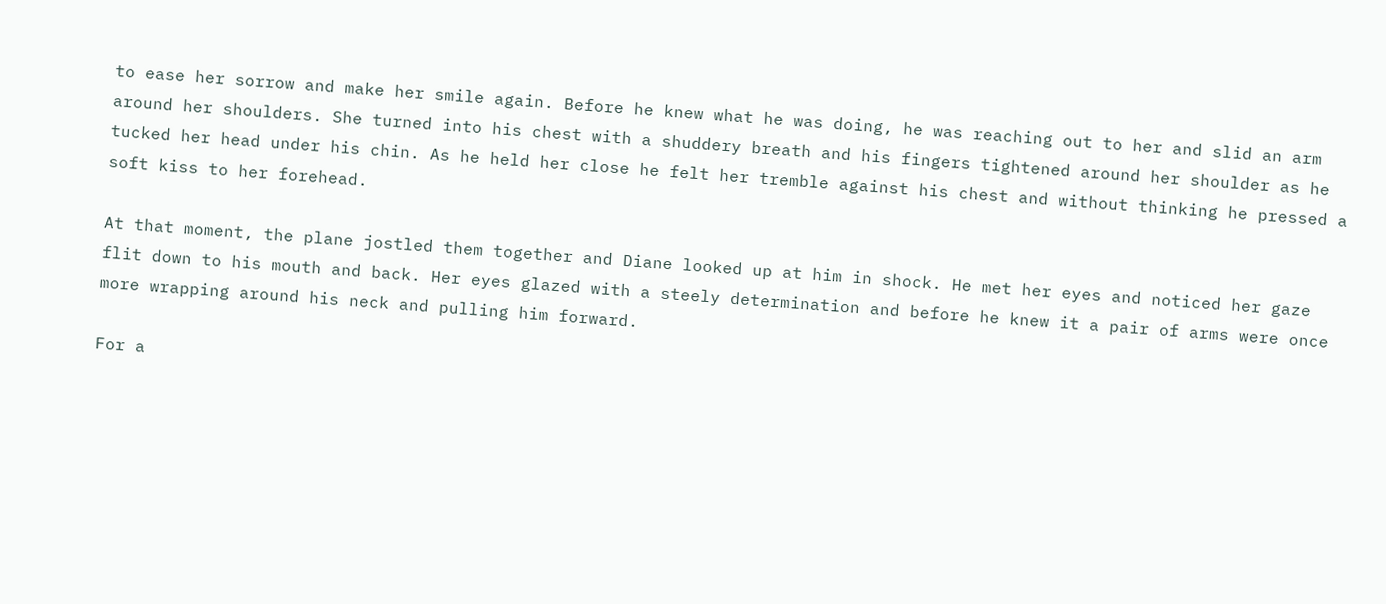to ease her sorrow and make her smile again. Before he knew what he was doing, he was reaching out to her and slid an arm around her shoulders. She turned into his chest with a shuddery breath and his fingers tightened around her shoulder as he tucked her head under his chin. As he held her close he felt her tremble against his chest and without thinking he pressed a soft kiss to her forehead.

At that moment, the plane jostled them together and Diane looked up at him in shock. He met her eyes and noticed her gaze flit down to his mouth and back. Her eyes glazed with a steely determination and before he knew it a pair of arms were once more wrapping around his neck and pulling him forward.

For a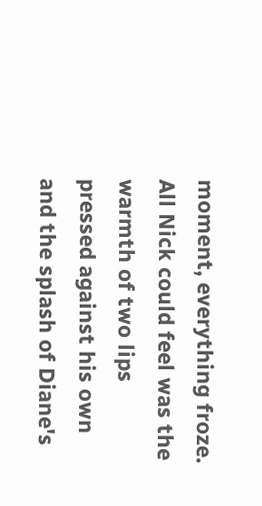moment, everything froze. All Nick could feel was the warmth of two lips pressed against his own and the splash of Diane's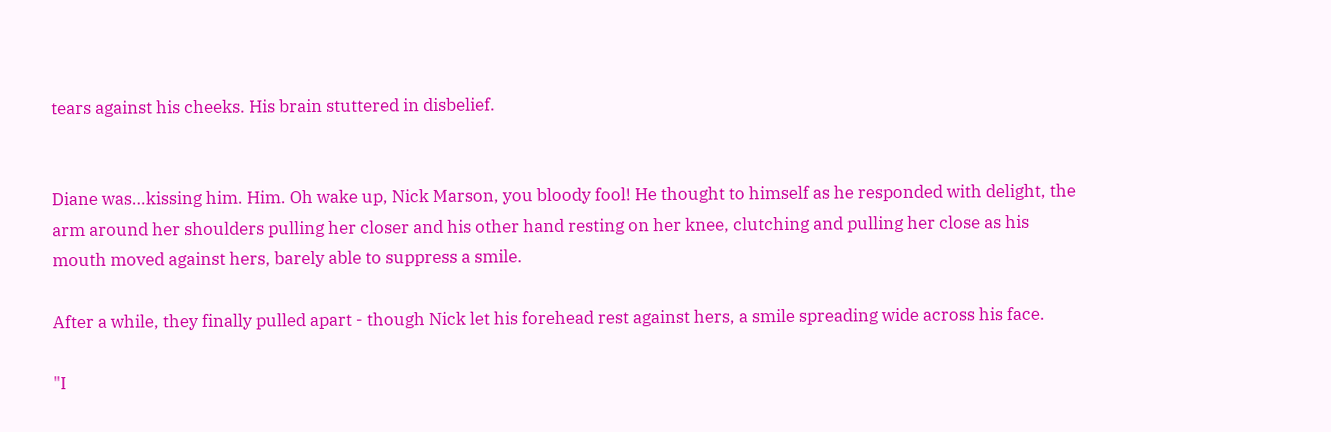tears against his cheeks. His brain stuttered in disbelief.


Diane was…kissing him. Him. Oh wake up, Nick Marson, you bloody fool! He thought to himself as he responded with delight, the arm around her shoulders pulling her closer and his other hand resting on her knee, clutching and pulling her close as his mouth moved against hers, barely able to suppress a smile.

After a while, they finally pulled apart - though Nick let his forehead rest against hers, a smile spreading wide across his face.

"I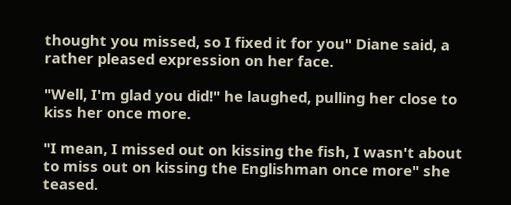thought you missed, so I fixed it for you" Diane said, a rather pleased expression on her face.

"Well, I'm glad you did!" he laughed, pulling her close to kiss her once more.

"I mean, I missed out on kissing the fish, I wasn't about to miss out on kissing the Englishman once more" she teased.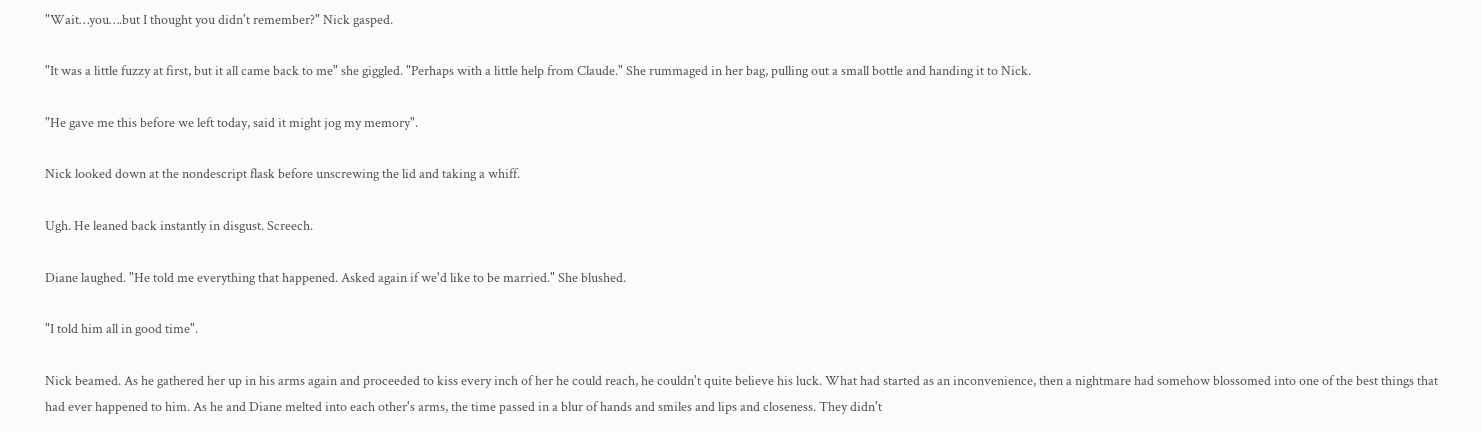"Wait…you….but I thought you didn't remember?" Nick gasped.

"It was a little fuzzy at first, but it all came back to me" she giggled. "Perhaps with a little help from Claude." She rummaged in her bag, pulling out a small bottle and handing it to Nick.

"He gave me this before we left today, said it might jog my memory".

Nick looked down at the nondescript flask before unscrewing the lid and taking a whiff.

Ugh. He leaned back instantly in disgust. Screech.

Diane laughed. "He told me everything that happened. Asked again if we'd like to be married." She blushed.

"I told him all in good time".

Nick beamed. As he gathered her up in his arms again and proceeded to kiss every inch of her he could reach, he couldn't quite believe his luck. What had started as an inconvenience, then a nightmare had somehow blossomed into one of the best things that had ever happened to him. As he and Diane melted into each other's arms, the time passed in a blur of hands and smiles and lips and closeness. They didn't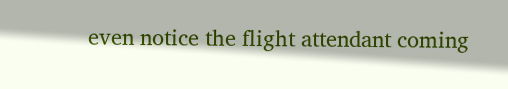even notice the flight attendant coming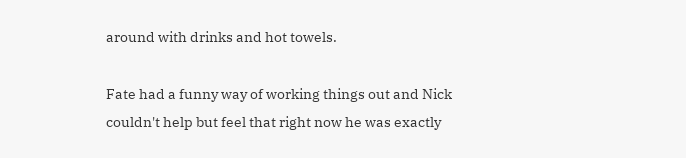around with drinks and hot towels.

Fate had a funny way of working things out and Nick couldn't help but feel that right now he was exactly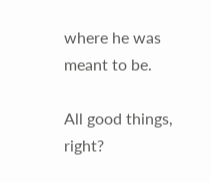where he was meant to be.

All good things, right?